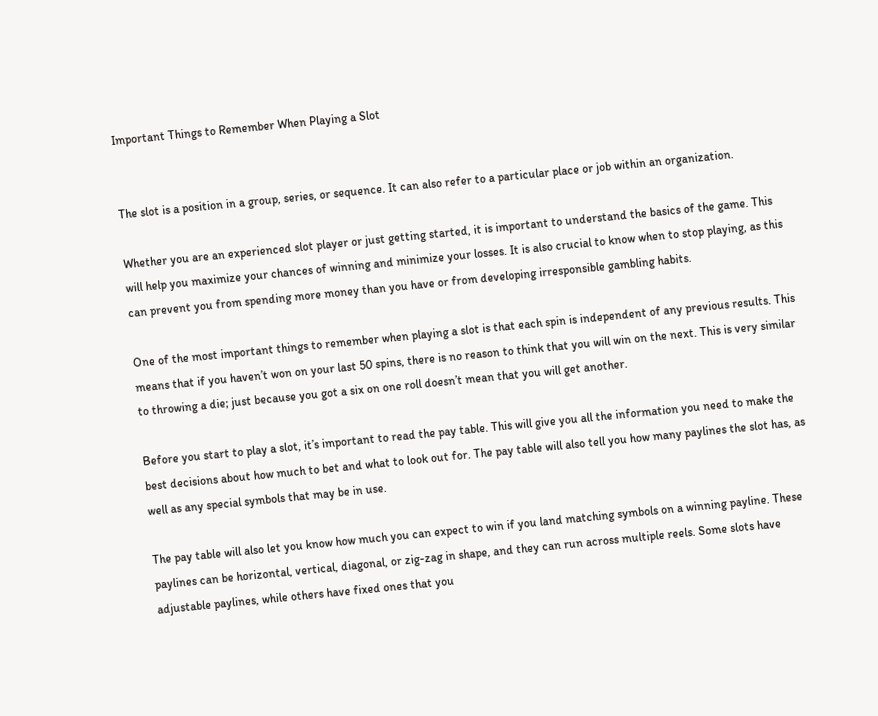Important Things to Remember When Playing a Slot


The slot is a position in a group, series, or sequence. It can also refer to a particular place or job within an organization.

Whether you are an experienced slot player or just getting started, it is important to understand the basics of the game. This will help you maximize your chances of winning and minimize your losses. It is also crucial to know when to stop playing, as this can prevent you from spending more money than you have or from developing irresponsible gambling habits.

One of the most important things to remember when playing a slot is that each spin is independent of any previous results. This means that if you haven’t won on your last 50 spins, there is no reason to think that you will win on the next. This is very similar to throwing a die; just because you got a six on one roll doesn’t mean that you will get another.

Before you start to play a slot, it’s important to read the pay table. This will give you all the information you need to make the best decisions about how much to bet and what to look out for. The pay table will also tell you how many paylines the slot has, as well as any special symbols that may be in use.

The pay table will also let you know how much you can expect to win if you land matching symbols on a winning payline. These paylines can be horizontal, vertical, diagonal, or zig-zag in shape, and they can run across multiple reels. Some slots have adjustable paylines, while others have fixed ones that you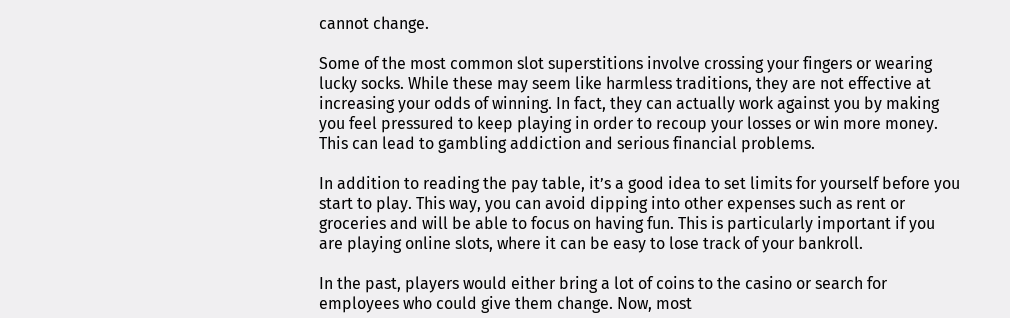cannot change.

Some of the most common slot superstitions involve crossing your fingers or wearing lucky socks. While these may seem like harmless traditions, they are not effective at increasing your odds of winning. In fact, they can actually work against you by making you feel pressured to keep playing in order to recoup your losses or win more money. This can lead to gambling addiction and serious financial problems.

In addition to reading the pay table, it’s a good idea to set limits for yourself before you start to play. This way, you can avoid dipping into other expenses such as rent or groceries and will be able to focus on having fun. This is particularly important if you are playing online slots, where it can be easy to lose track of your bankroll.

In the past, players would either bring a lot of coins to the casino or search for employees who could give them change. Now, most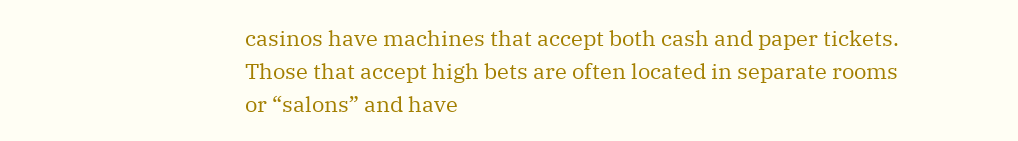casinos have machines that accept both cash and paper tickets. Those that accept high bets are often located in separate rooms or “salons” and have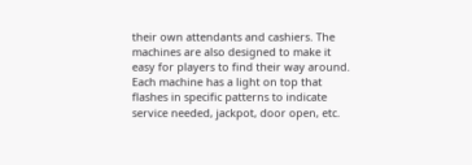their own attendants and cashiers. The machines are also designed to make it easy for players to find their way around. Each machine has a light on top that flashes in specific patterns to indicate service needed, jackpot, door open, etc.